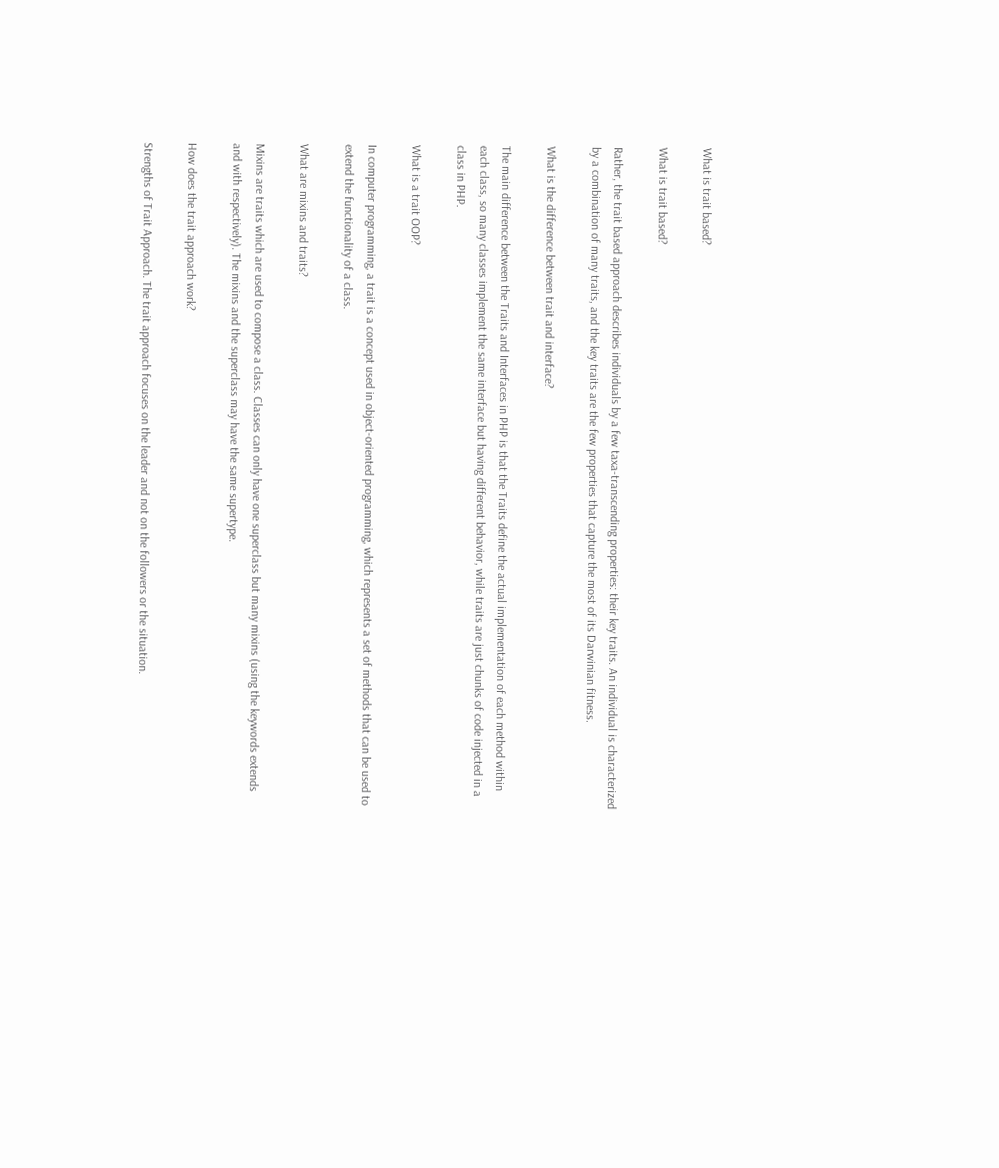What is trait based?

What is trait based?

Rather, the trait based approach describes individuals by a few taxa-transcending properties: their key traits. An individual is characterized by a combination of many traits, and the key traits are the few properties that capture the most of its Darwinian fitness.

What is the difference between trait and interface?

The main difference between the Traits and Interfaces in PHP is that the Traits define the actual implementation of each method within each class, so many classes implement the same interface but having different behavior, while traits are just chunks of code injected in a class in PHP.

What is a trait OOP?

In computer programming, a trait is a concept used in object-oriented programming, which represents a set of methods that can be used to extend the functionality of a class.

What are mixins and traits?

Mixins are traits which are used to compose a class. Classes can only have one superclass but many mixins (using the keywords extends and with respectively). The mixins and the superclass may have the same supertype.

How does the trait approach work?

Strengths of Trait Approach. The trait approach focuses on the leader and not on the followers or the situation.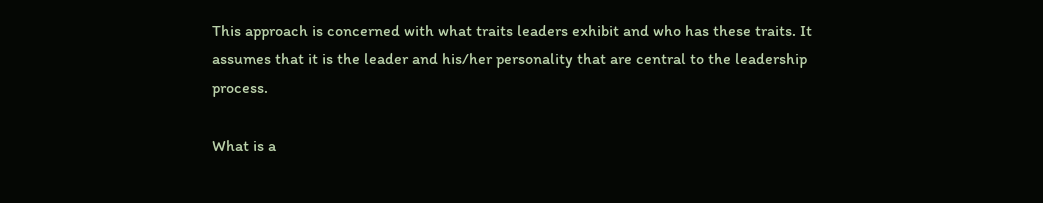This approach is concerned with what traits leaders exhibit and who has these traits. It assumes that it is the leader and his/her personality that are central to the leadership process.

What is a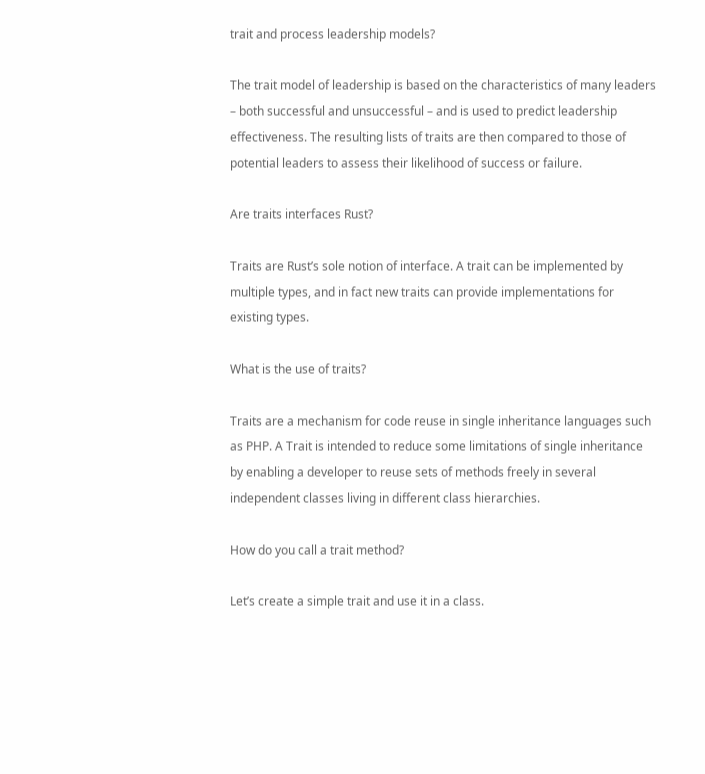trait and process leadership models?

The trait model of leadership is based on the characteristics of many leaders – both successful and unsuccessful – and is used to predict leadership effectiveness. The resulting lists of traits are then compared to those of potential leaders to assess their likelihood of success or failure.

Are traits interfaces Rust?

Traits are Rust’s sole notion of interface. A trait can be implemented by multiple types, and in fact new traits can provide implementations for existing types.

What is the use of traits?

Traits are a mechanism for code reuse in single inheritance languages such as PHP. A Trait is intended to reduce some limitations of single inheritance by enabling a developer to reuse sets of methods freely in several independent classes living in different class hierarchies.

How do you call a trait method?

Let’s create a simple trait and use it in a class.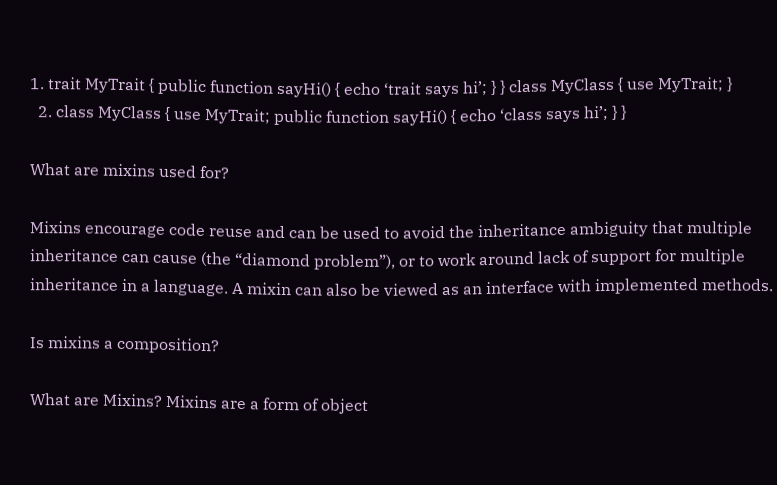1. trait MyTrait { public function sayHi() { echo ‘trait says hi’; } } class MyClass { use MyTrait; }
  2. class MyClass { use MyTrait; public function sayHi() { echo ‘class says hi’; } }

What are mixins used for?

Mixins encourage code reuse and can be used to avoid the inheritance ambiguity that multiple inheritance can cause (the “diamond problem”), or to work around lack of support for multiple inheritance in a language. A mixin can also be viewed as an interface with implemented methods.

Is mixins a composition?

What are Mixins? Mixins are a form of object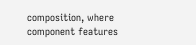composition, where component features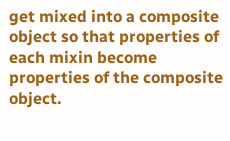get mixed into a composite object so that properties of each mixin become properties of the composite object.